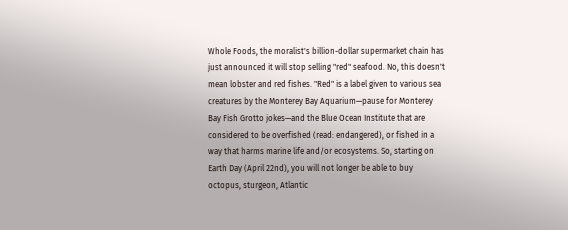Whole Foods, the moralist's billion-dollar supermarket chain has just announced it will stop selling "red" seafood. No, this doesn't mean lobster and red fishes. "Red" is a label given to various sea creatures by the Monterey Bay Aquarium—pause for Monterey Bay Fish Grotto jokes—and the Blue Ocean Institute that are considered to be overfished (read: endangered), or fished in a way that harms marine life and/or ecosystems. So, starting on Earth Day (April 22nd), you will not longer be able to buy octopus, sturgeon, Atlantic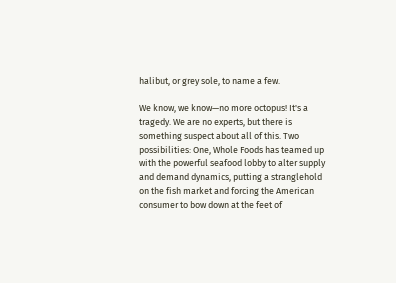halibut, or grey sole, to name a few.

We know, we know—no more octopus! It's a tragedy. We are no experts, but there is something suspect about all of this. Two possibilities: One, Whole Foods has teamed up with the powerful seafood lobby to alter supply and demand dynamics, putting a stranglehold on the fish market and forcing the American consumer to bow down at the feet of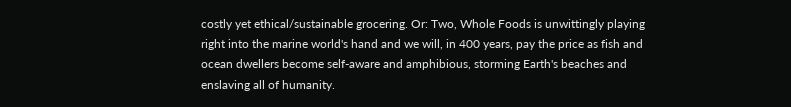costly yet ethical/sustainable grocering. Or: Two, Whole Foods is unwittingly playing right into the marine world's hand and we will, in 400 years, pay the price as fish and ocean dwellers become self-aware and amphibious, storming Earth's beaches and enslaving all of humanity.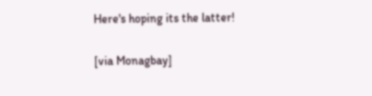Here's hoping its the latter!

[via Monagbay]